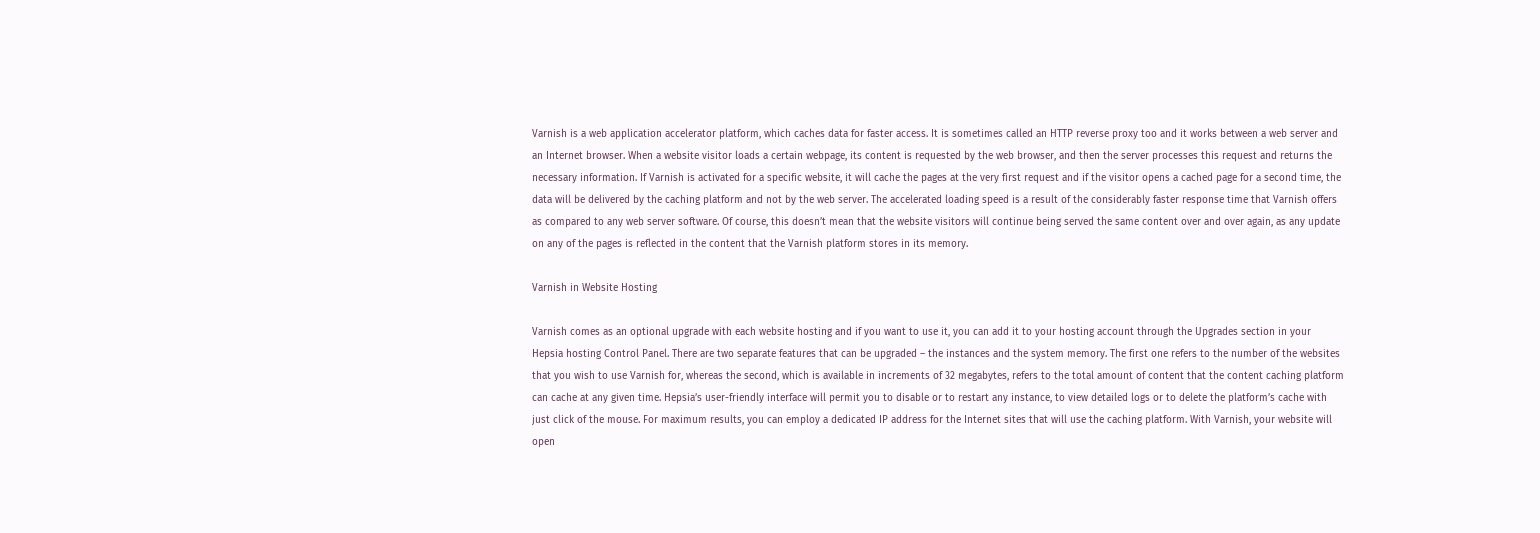Varnish is a web application accelerator platform, which caches data for faster access. It is sometimes called an HTTP reverse proxy too and it works between a web server and an Internet browser. When a website visitor loads a certain webpage, its content is requested by the web browser, and then the server processes this request and returns the necessary information. If Varnish is activated for a specific website, it will cache the pages at the very first request and if the visitor opens a cached page for a second time, the data will be delivered by the caching platform and not by the web server. The accelerated loading speed is a result of the considerably faster response time that Varnish offers as compared to any web server software. Of course, this doesn’t mean that the website visitors will continue being served the same content over and over again, as any update on any of the pages is reflected in the content that the Varnish platform stores in its memory.

Varnish in Website Hosting

Varnish comes as an optional upgrade with each website hosting and if you want to use it, you can add it to your hosting account through the Upgrades section in your Hepsia hosting Control Panel. There are two separate features that can be upgraded – the instances and the system memory. The first one refers to the number of the websites that you wish to use Varnish for, whereas the second, which is available in increments of 32 megabytes, refers to the total amount of content that the content caching platform can cache at any given time. Hepsia’s user-friendly interface will permit you to disable or to restart any instance, to view detailed logs or to delete the platform’s cache with just click of the mouse. For maximum results, you can employ a dedicated IP address for the Internet sites that will use the caching platform. With Varnish, your website will open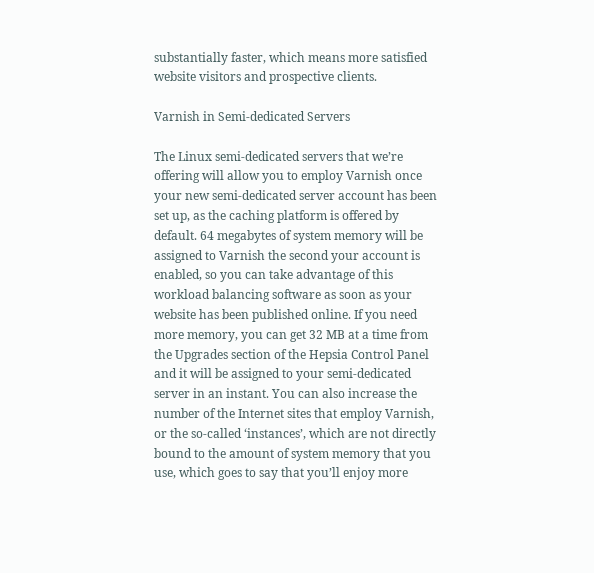substantially faster, which means more satisfied website visitors and prospective clients.

Varnish in Semi-dedicated Servers

The Linux semi-dedicated servers that we’re offering will allow you to employ Varnish once your new semi-dedicated server account has been set up, as the caching platform is offered by default. 64 megabytes of system memory will be assigned to Varnish the second your account is enabled, so you can take advantage of this workload balancing software as soon as your website has been published online. If you need more memory, you can get 32 MB at a time from the Upgrades section of the Hepsia Control Panel and it will be assigned to your semi-dedicated server in an instant. You can also increase the number of the Internet sites that employ Varnish, or the so-called ‘instances’, which are not directly bound to the amount of system memory that you use, which goes to say that you’ll enjoy more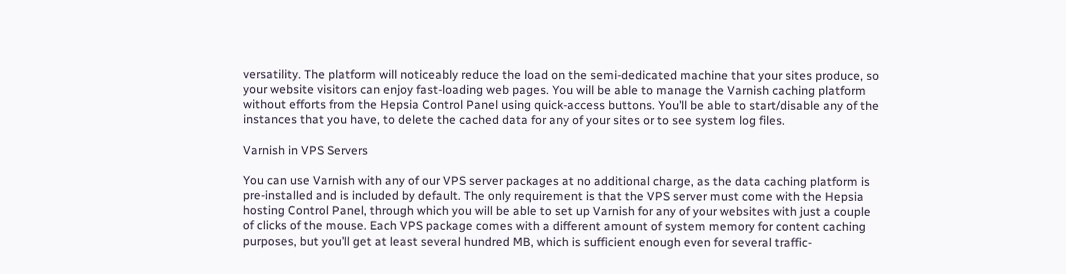versatility. The platform will noticeably reduce the load on the semi-dedicated machine that your sites produce, so your website visitors can enjoy fast-loading web pages. You will be able to manage the Varnish caching platform without efforts from the Hepsia Control Panel using quick-access buttons. You’ll be able to start/disable any of the instances that you have, to delete the cached data for any of your sites or to see system log files.

Varnish in VPS Servers

You can use Varnish with any of our VPS server packages at no additional charge, as the data caching platform is pre-installed and is included by default. The only requirement is that the VPS server must come with the Hepsia hosting Control Panel, through which you will be able to set up Varnish for any of your websites with just a couple of clicks of the mouse. Each VPS package comes with a different amount of system memory for content caching purposes, but you’ll get at least several hundred MB, which is sufficient enough even for several traffic-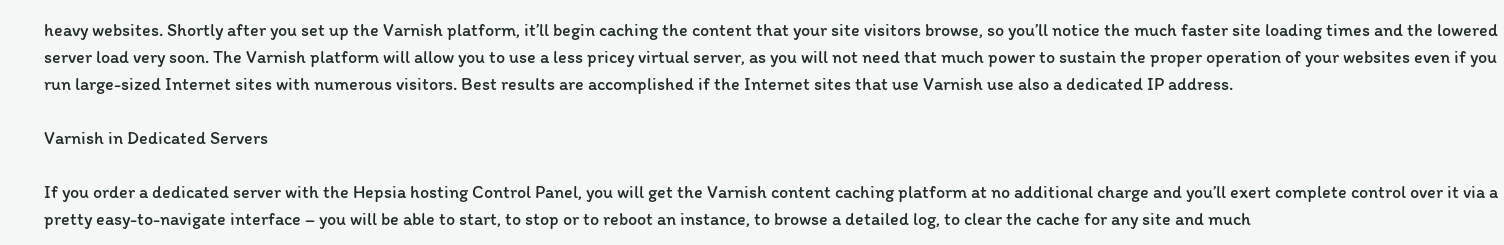heavy websites. Shortly after you set up the Varnish platform, it’ll begin caching the content that your site visitors browse, so you’ll notice the much faster site loading times and the lowered server load very soon. The Varnish platform will allow you to use a less pricey virtual server, as you will not need that much power to sustain the proper operation of your websites even if you run large-sized Internet sites with numerous visitors. Best results are accomplished if the Internet sites that use Varnish use also a dedicated IP address.

Varnish in Dedicated Servers

If you order a dedicated server with the Hepsia hosting Control Panel, you will get the Varnish content caching platform at no additional charge and you’ll exert complete control over it via a pretty easy-to-navigate interface – you will be able to start, to stop or to reboot an instance, to browse a detailed log, to clear the cache for any site and much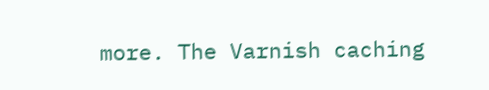more. The Varnish caching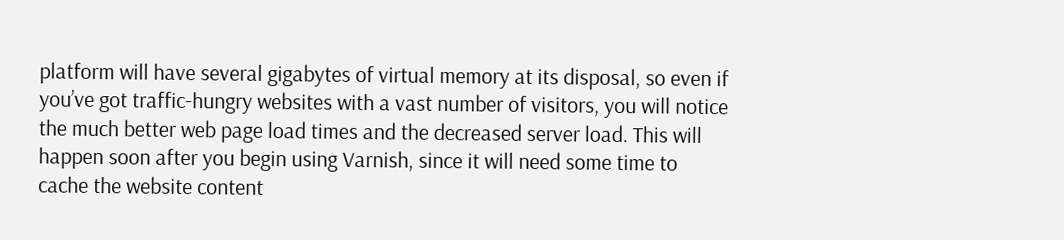platform will have several gigabytes of virtual memory at its disposal, so even if you’ve got traffic-hungry websites with a vast number of visitors, you will notice the much better web page load times and the decreased server load. This will happen soon after you begin using Varnish, since it will need some time to cache the website content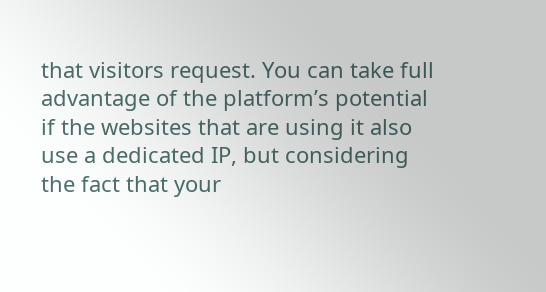that visitors request. You can take full advantage of the platform’s potential if the websites that are using it also use a dedicated IP, but considering the fact that your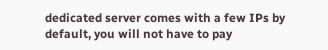dedicated server comes with a few IPs by default, you will not have to pay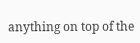anything on top of the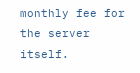monthly fee for the server itself.